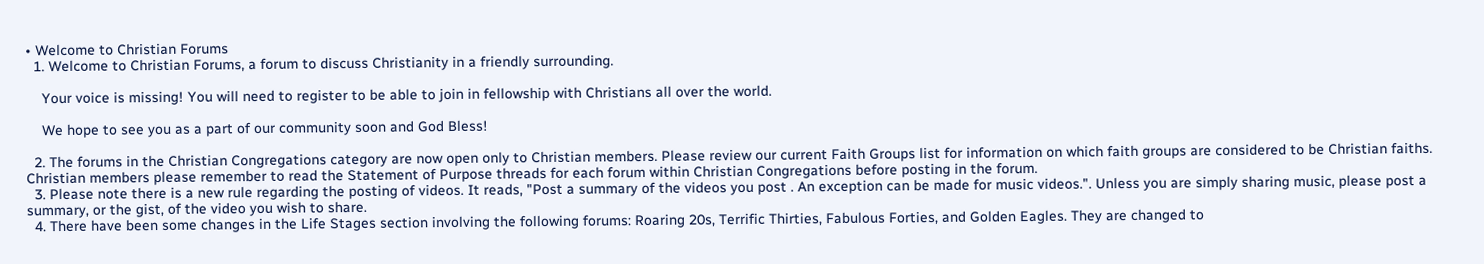• Welcome to Christian Forums
  1. Welcome to Christian Forums, a forum to discuss Christianity in a friendly surrounding.

    Your voice is missing! You will need to register to be able to join in fellowship with Christians all over the world.

    We hope to see you as a part of our community soon and God Bless!

  2. The forums in the Christian Congregations category are now open only to Christian members. Please review our current Faith Groups list for information on which faith groups are considered to be Christian faiths. Christian members please remember to read the Statement of Purpose threads for each forum within Christian Congregations before posting in the forum.
  3. Please note there is a new rule regarding the posting of videos. It reads, "Post a summary of the videos you post . An exception can be made for music videos.". Unless you are simply sharing music, please post a summary, or the gist, of the video you wish to share.
  4. There have been some changes in the Life Stages section involving the following forums: Roaring 20s, Terrific Thirties, Fabulous Forties, and Golden Eagles. They are changed to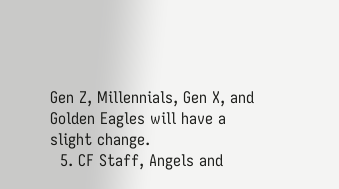Gen Z, Millennials, Gen X, and Golden Eagles will have a slight change.
  5. CF Staff, Angels and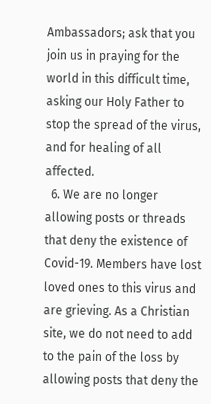Ambassadors; ask that you join us in praying for the world in this difficult time, asking our Holy Father to stop the spread of the virus, and for healing of all affected.
  6. We are no longer allowing posts or threads that deny the existence of Covid-19. Members have lost loved ones to this virus and are grieving. As a Christian site, we do not need to add to the pain of the loss by allowing posts that deny the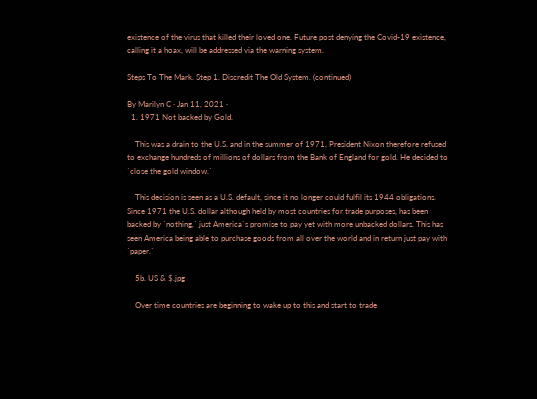existence of the virus that killed their loved one. Future post denying the Covid-19 existence, calling it a hoax, will be addressed via the warning system.

Steps To The Mark. Step 1. Discredit The Old System. (continued)

By Marilyn C · Jan 11, 2021 ·
  1. 1971 Not backed by Gold.

    This was a drain to the U.S. and in the summer of 1971, President Nixon therefore refused to exchange hundreds of millions of dollars from the Bank of England for gold. He decided to `close the gold window.`

    This decision is seen as a U.S. default, since it no longer could fulfil its 1944 obligations. Since 1971 the U.S. dollar although held by most countries for trade purposes, has been backed by `nothing,` just America`s promise to pay yet with more unbacked dollars. This has seen America being able to purchase goods from all over the world and in return just pay with `paper.`

    5b. US & $.jpg

    Over time countries are beginning to wake up to this and start to trade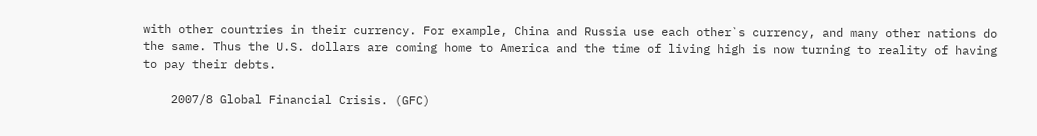with other countries in their currency. For example, China and Russia use each other`s currency, and many other nations do the same. Thus the U.S. dollars are coming home to America and the time of living high is now turning to reality of having to pay their debts.

    2007/8 Global Financial Crisis. (GFC)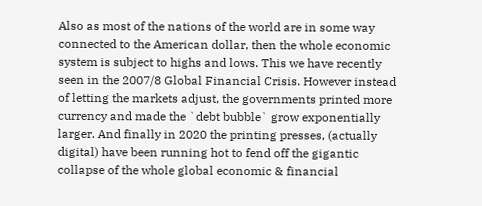Also as most of the nations of the world are in some way connected to the American dollar, then the whole economic system is subject to highs and lows. This we have recently seen in the 2007/8 Global Financial Crisis. However instead of letting the markets adjust, the governments printed more currency and made the `debt bubble` grow exponentially larger. And finally in 2020 the printing presses, (actually digital) have been running hot to fend off the gigantic collapse of the whole global economic & financial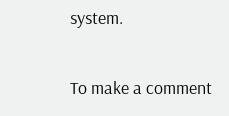system.


To make a comment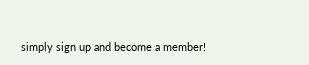simply sign up and become a member!